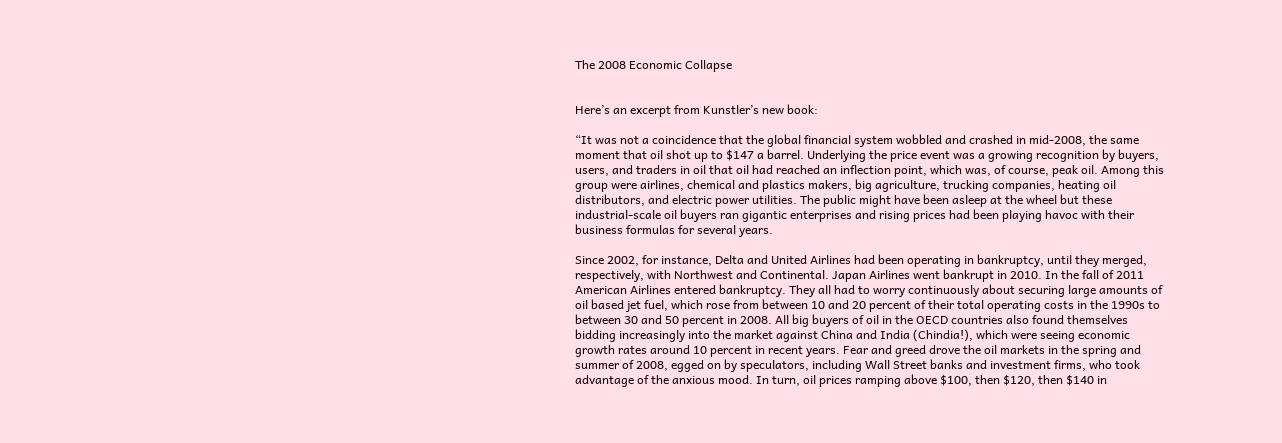The 2008 Economic Collapse


Here’s an excerpt from Kunstler’s new book:

“It was not a coincidence that the global financial system wobbled and crashed in mid-2008, the same moment that oil shot up to $147 a barrel. Underlying the price event was a growing recognition by buyers, users, and traders in oil that oil had reached an inflection point, which was, of course, peak oil. Among this group were airlines, chemical and plastics makers, big agriculture, trucking companies, heating oil distributors, and electric power utilities. The public might have been asleep at the wheel but these industrial-scale oil buyers ran gigantic enterprises and rising prices had been playing havoc with their business formulas for several years.

Since 2002, for instance, Delta and United Airlines had been operating in bankruptcy, until they merged, respectively, with Northwest and Continental. Japan Airlines went bankrupt in 2010. In the fall of 2011 American Airlines entered bankruptcy. They all had to worry continuously about securing large amounts of oil based jet fuel, which rose from between 10 and 20 percent of their total operating costs in the 1990s to between 30 and 50 percent in 2008. All big buyers of oil in the OECD countries also found themselves bidding increasingly into the market against China and India (Chindia!), which were seeing economic growth rates around 10 percent in recent years. Fear and greed drove the oil markets in the spring and summer of 2008, egged on by speculators, including Wall Street banks and investment firms, who took advantage of the anxious mood. In turn, oil prices ramping above $100, then $120, then $140 in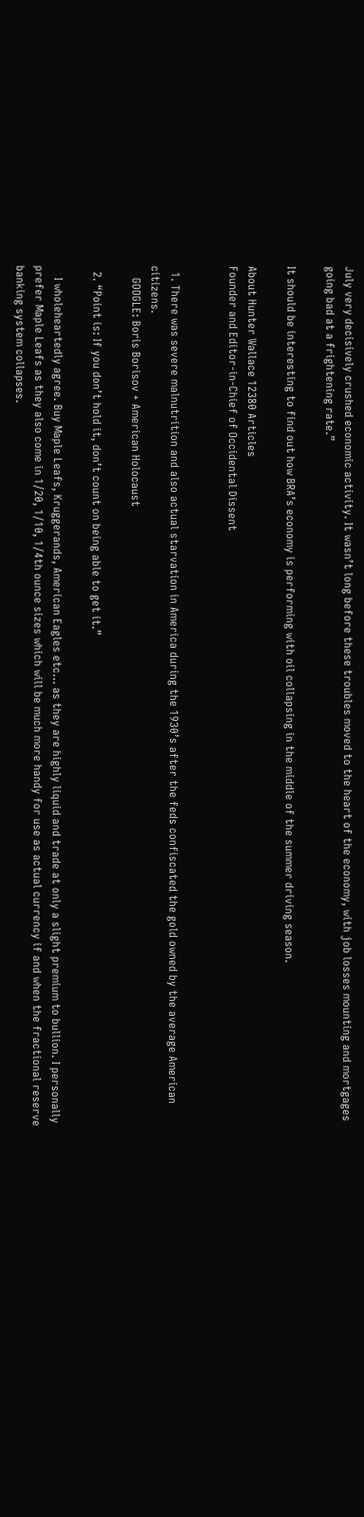July very decisively crushed economic activity. It wasn’t long before these troubles moved to the heart of the economy, with job losses mounting and mortgages going bad at a frightening rate.”

It should be interesting to find out how BRA’s economy is performing with oil collapsing in the middle of the summer driving season.

About Hunter Wallace 12380 Articles
Founder and Editor-in-Chief of Occidental Dissent


  1. There was severe malnutrition and also actual starvation in America during the 1930’s after the feds confiscated the gold owned by the average American citizens.
    GOOGLE: Boris Borisov + American Holocaust

  2. “Point is: If you don’t hold it, don’t count on being able to get it.”

    I wholeheartedly agree. Buy Maple Leafs, Kruggerands, American Eagles etc… as they are highly liquid and trade at only a slight premium to bullion. I personally prefer Maple Leafs as they also come in 1/20, 1/10, 1/4th ounce sizes which will be much more handy for use as actual currency if and when the fractional reserve banking system collapses.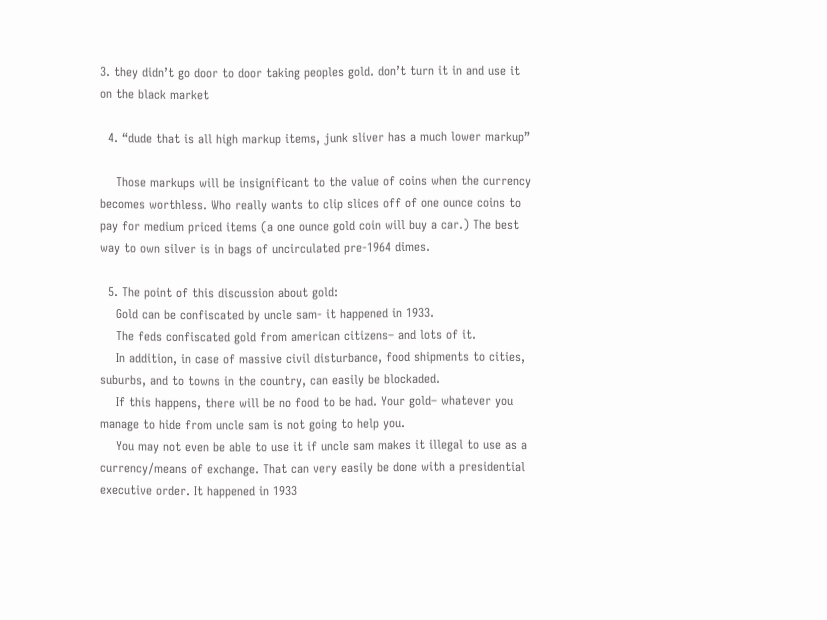3. they didn’t go door to door taking peoples gold. don’t turn it in and use it on the black market

  4. “dude that is all high markup items, junk sliver has a much lower markup”

    Those markups will be insignificant to the value of coins when the currency becomes worthless. Who really wants to clip slices off of one ounce coins to pay for medium priced items (a one ounce gold coin will buy a car.) The best way to own silver is in bags of uncirculated pre-1964 dimes.

  5. The point of this discussion about gold:
    Gold can be confiscated by uncle sam- it happened in 1933.
    The feds confiscated gold from american citizens– and lots of it.
    In addition, in case of massive civil disturbance, food shipments to cities, suburbs, and to towns in the country, can easily be blockaded.
    If this happens, there will be no food to be had. Your gold– whatever you manage to hide from uncle sam is not going to help you.
    You may not even be able to use it if uncle sam makes it illegal to use as a currency/means of exchange. That can very easily be done with a presidential executive order. It happened in 1933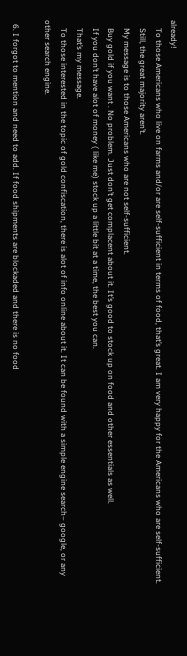already!
    To those Americans who live on farms and/or are self-sufficient in terms of food, that’s great. I am very happy for the Americans who are self-sufficient.
    Still, the great majority aren’t.
    My message is to those Americans who are not self-sufficient.
    Buy gold if you want . No problem. Just don’t get complacent about it. It’s good to stock up on food and other essentials as well.
    If you don’t have alot of money ( like me) stock up a little bit at a time, the best you can.
    That’s my message.
    To those interested in the topic of gold confiscation, there is alot of info online about it. It can be found with a simple engine search– google, or any other search engine.

  6. I forgot to mention and need to add. If food shipments are blockaded and there is no food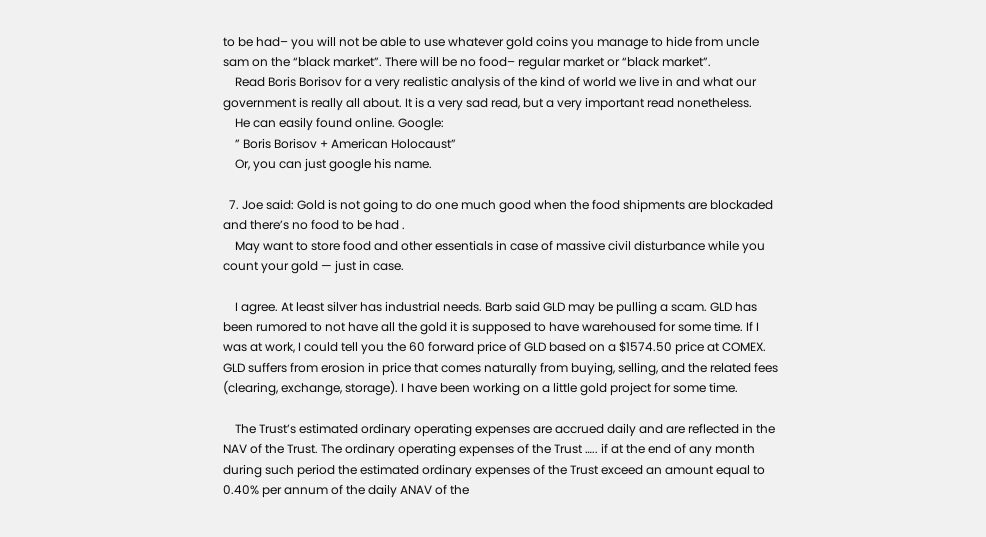to be had– you will not be able to use whatever gold coins you manage to hide from uncle sam on the “black market”. There will be no food– regular market or “black market”.
    Read Boris Borisov for a very realistic analysis of the kind of world we live in and what our government is really all about. It is a very sad read, but a very important read nonetheless.
    He can easily found online. Google:
    ” Boris Borisov + American Holocaust”
    Or, you can just google his name.

  7. Joe said: Gold is not going to do one much good when the food shipments are blockaded and there’s no food to be had .
    May want to store food and other essentials in case of massive civil disturbance while you count your gold — just in case.

    I agree. At least silver has industrial needs. Barb said GLD may be pulling a scam. GLD has been rumored to not have all the gold it is supposed to have warehoused for some time. If I was at work, I could tell you the 60 forward price of GLD based on a $1574.50 price at COMEX. GLD suffers from erosion in price that comes naturally from buying, selling, and the related fees (clearing, exchange, storage). I have been working on a little gold project for some time.

    The Trust’s estimated ordinary operating expenses are accrued daily and are reflected in the NAV of the Trust. The ordinary operating expenses of the Trust ….. if at the end of any month during such period the estimated ordinary expenses of the Trust exceed an amount equal to 0.40% per annum of the daily ANAV of the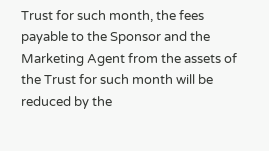Trust for such month, the fees payable to the Sponsor and the Marketing Agent from the assets of the Trust for such month will be reduced by the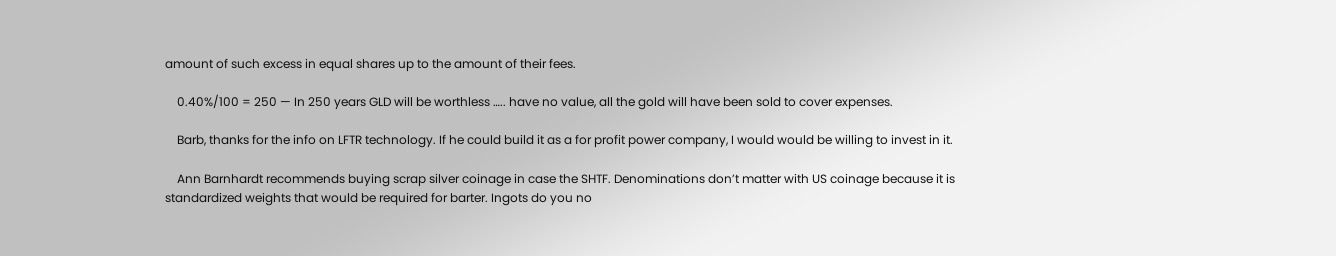amount of such excess in equal shares up to the amount of their fees.

    0.40%/100 = 250 — In 250 years GLD will be worthless ….. have no value, all the gold will have been sold to cover expenses.

    Barb, thanks for the info on LFTR technology. If he could build it as a for profit power company, I would would be willing to invest in it.

    Ann Barnhardt recommends buying scrap silver coinage in case the SHTF. Denominations don’t matter with US coinage because it is standardized weights that would be required for barter. Ingots do you no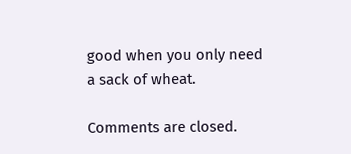good when you only need a sack of wheat.

Comments are closed.